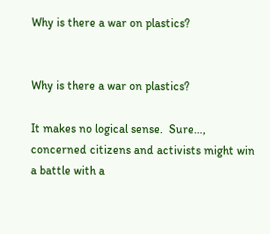Why is there a war on plastics?


Why is there a war on plastics?

It makes no logical sense.  Sure…, concerned citizens and activists might win a battle with a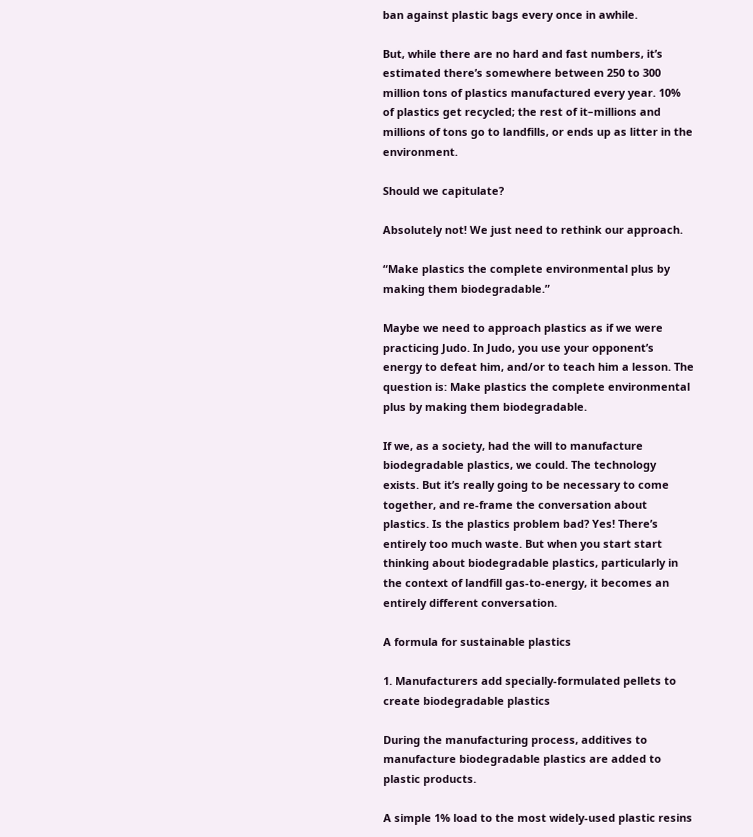ban against plastic bags every once in awhile.

But, while there are no hard and fast numbers, it’s estimated there’s somewhere between 250 to 300 million tons of plastics manufactured every year. 10% of plastics get recycled; the rest of it–millions and millions of tons go to landfills, or ends up as litter in the environment.

Should we capitulate?

Absolutely not! We just need to rethink our approach.

“Make plastics the complete environmental plus by making them biodegradable.”

Maybe we need to approach plastics as if we were practicing Judo. In Judo, you use your opponent’s energy to defeat him, and/or to teach him a lesson. The question is: Make plastics the complete environmental plus by making them biodegradable.

If we, as a society, had the will to manufacture biodegradable plastics, we could. The technology exists. But it’s really going to be necessary to come together, and re-frame the conversation about plastics. Is the plastics problem bad? Yes! There’s entirely too much waste. But when you start start thinking about biodegradable plastics, particularly in the context of landfill gas-to-energy, it becomes an entirely different conversation.

A formula for sustainable plastics

1. Manufacturers add specially-formulated pellets to create biodegradable plastics

During the manufacturing process, additives to manufacture biodegradable plastics are added to plastic products.

A simple 1% load to the most widely-used plastic resins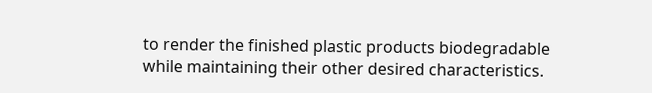to render the finished plastic products biodegradable while maintaining their other desired characteristics.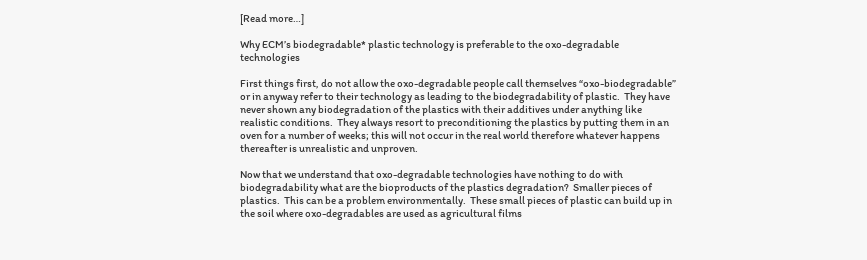[Read more…]

Why ECM’s biodegradable* plastic technology is preferable to the oxo-degradable technologies

First things first, do not allow the oxo-degradable people call themselves “oxo-biodegradable” or in anyway refer to their technology as leading to the biodegradability of plastic.  They have never shown any biodegradation of the plastics with their additives under anything like realistic conditions.  They always resort to preconditioning the plastics by putting them in an oven for a number of weeks; this will not occur in the real world therefore whatever happens thereafter is unrealistic and unproven.

Now that we understand that oxo-degradable technologies have nothing to do with biodegradability what are the bioproducts of the plastics degradation?  Smaller pieces of plastics.  This can be a problem environmentally.  These small pieces of plastic can build up in the soil where oxo-degradables are used as agricultural films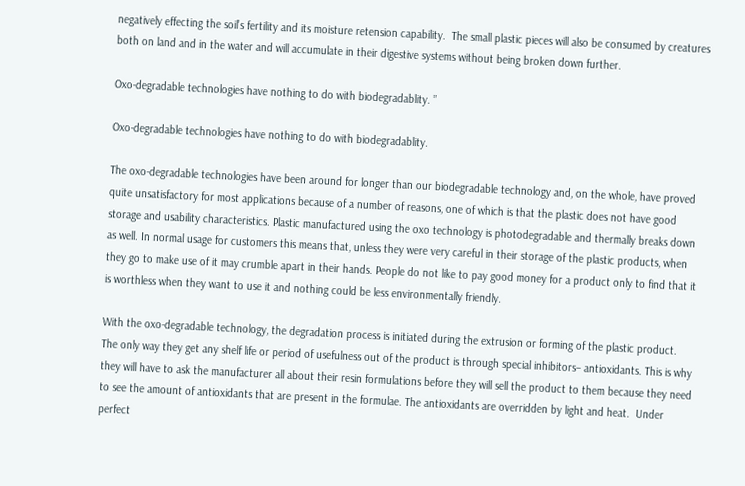negatively effecting the soil’s fertility and its moisture retension capability.  The small plastic pieces will also be consumed by creatures both on land and in the water and will accumulate in their digestive systems without being broken down further.

Oxo-degradable technologies have nothing to do with biodegradablity. ”

Oxo-degradable technologies have nothing to do with biodegradablity.

The oxo-degradable technologies have been around for longer than our biodegradable technology and, on the whole, have proved quite unsatisfactory for most applications because of a number of reasons, one of which is that the plastic does not have good storage and usability characteristics. Plastic manufactured using the oxo technology is photodegradable and thermally breaks down as well. In normal usage for customers this means that, unless they were very careful in their storage of the plastic products, when they go to make use of it may crumble apart in their hands. People do not like to pay good money for a product only to find that it is worthless when they want to use it and nothing could be less environmentally friendly.

With the oxo-degradable technology, the degradation process is initiated during the extrusion or forming of the plastic product. The only way they get any shelf life or period of usefulness out of the product is through special inhibitors– antioxidants. This is why they will have to ask the manufacturer all about their resin formulations before they will sell the product to them because they need to see the amount of antioxidants that are present in the formulae. The antioxidants are overridden by light and heat.  Under perfect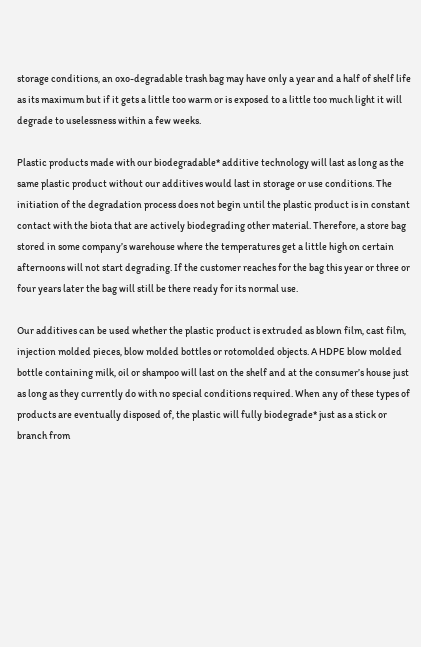storage conditions, an oxo-degradable trash bag may have only a year and a half of shelf life as its maximum but if it gets a little too warm or is exposed to a little too much light it will degrade to uselessness within a few weeks.

Plastic products made with our biodegradable* additive technology will last as long as the same plastic product without our additives would last in storage or use conditions. The initiation of the degradation process does not begin until the plastic product is in constant contact with the biota that are actively biodegrading other material. Therefore, a store bag stored in some company’s warehouse where the temperatures get a little high on certain afternoons will not start degrading. If the customer reaches for the bag this year or three or four years later the bag will still be there ready for its normal use.

Our additives can be used whether the plastic product is extruded as blown film, cast film, injection molded pieces, blow molded bottles or rotomolded objects. A HDPE blow molded bottle containing milk, oil or shampoo will last on the shelf and at the consumer’s house just as long as they currently do with no special conditions required. When any of these types of products are eventually disposed of, the plastic will fully biodegrade* just as a stick or branch from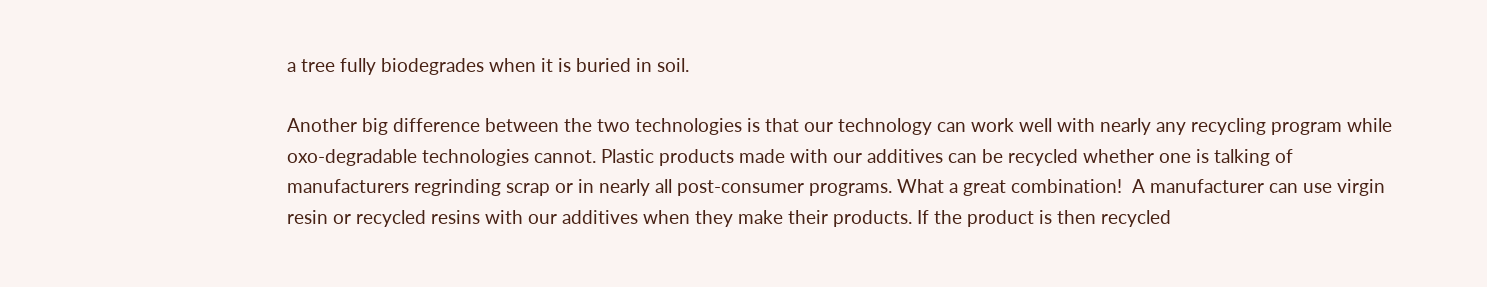a tree fully biodegrades when it is buried in soil.

Another big difference between the two technologies is that our technology can work well with nearly any recycling program while oxo-degradable technologies cannot. Plastic products made with our additives can be recycled whether one is talking of manufacturers regrinding scrap or in nearly all post-consumer programs. What a great combination!  A manufacturer can use virgin resin or recycled resins with our additives when they make their products. If the product is then recycled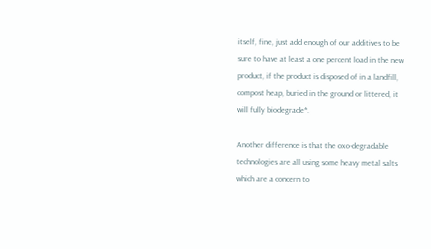itself, fine, just add enough of our additives to be sure to have at least a one percent load in the new product, if the product is disposed of in a landfill, compost heap, buried in the ground or littered, it will fully biodegrade*.

Another difference is that the oxo-degradable technologies are all using some heavy metal salts which are a concern to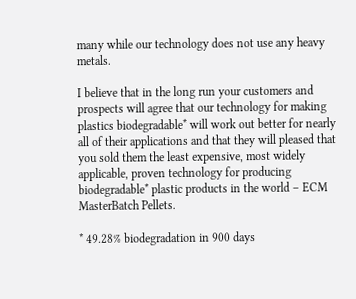many while our technology does not use any heavy metals.

I believe that in the long run your customers and prospects will agree that our technology for making plastics biodegradable* will work out better for nearly all of their applications and that they will pleased that you sold them the least expensive, most widely applicable, proven technology for producing biodegradable* plastic products in the world – ECM MasterBatch Pellets.

* 49.28% biodegradation in 900 days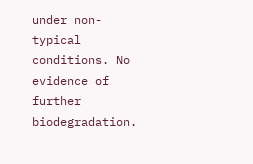under non-typical conditions. No evidence of further biodegradation.